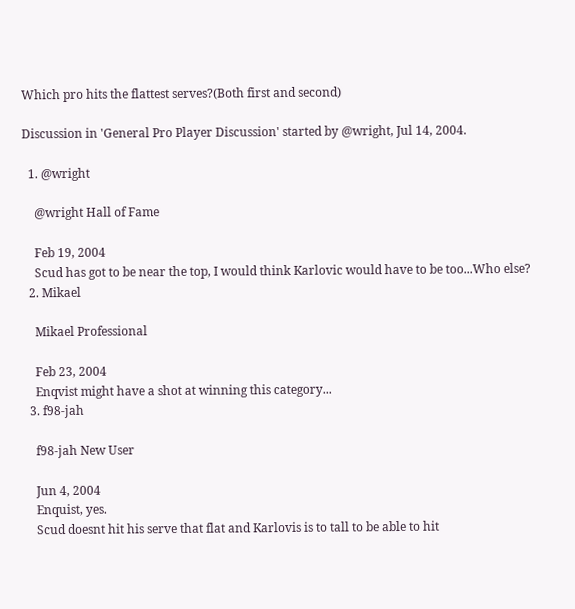Which pro hits the flattest serves?(Both first and second)

Discussion in 'General Pro Player Discussion' started by @wright, Jul 14, 2004.

  1. @wright

    @wright Hall of Fame

    Feb 19, 2004
    Scud has got to be near the top, I would think Karlovic would have to be too...Who else?
  2. Mikael

    Mikael Professional

    Feb 23, 2004
    Enqvist might have a shot at winning this category...
  3. f98-jah

    f98-jah New User

    Jun 4, 2004
    Enquist, yes.
    Scud doesnt hit his serve that flat and Karlovis is to tall to be able to hit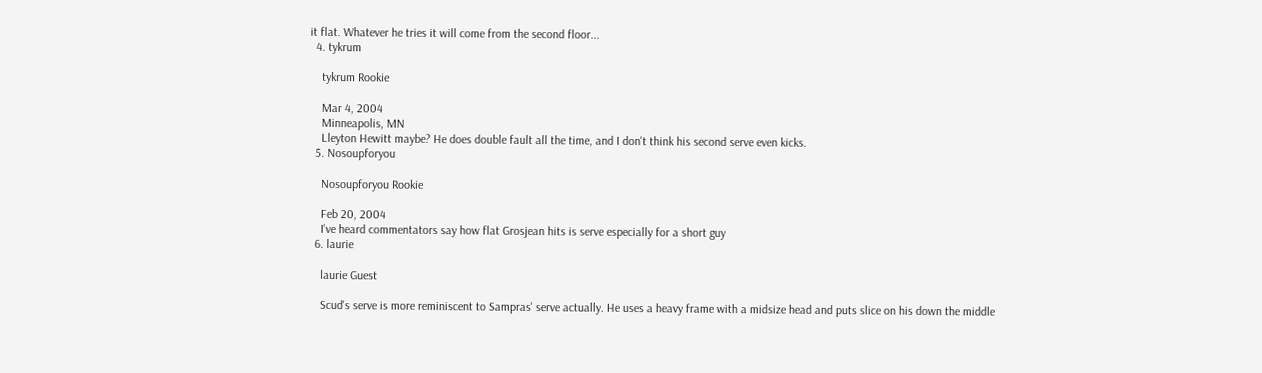it flat. Whatever he tries it will come from the second floor...
  4. tykrum

    tykrum Rookie

    Mar 4, 2004
    Minneapolis, MN
    Lleyton Hewitt maybe? He does double fault all the time, and I don't think his second serve even kicks.
  5. Nosoupforyou

    Nosoupforyou Rookie

    Feb 20, 2004
    I've heard commentators say how flat Grosjean hits is serve especially for a short guy
  6. laurie

    laurie Guest

    Scud's serve is more reminiscent to Sampras' serve actually. He uses a heavy frame with a midsize head and puts slice on his down the middle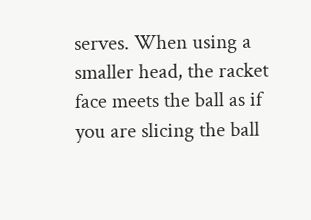serves. When using a smaller head, the racket face meets the ball as if you are slicing the ball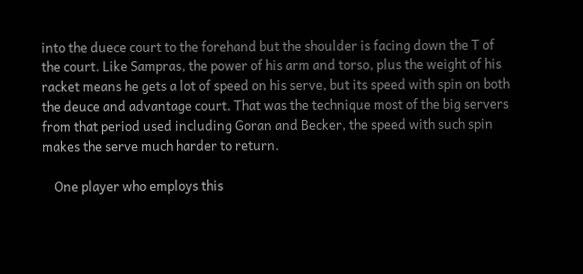into the duece court to the forehand but the shoulder is facing down the T of the court. Like Sampras, the power of his arm and torso, plus the weight of his racket means he gets a lot of speed on his serve, but its speed with spin on both the deuce and advantage court. That was the technique most of the big servers from that period used including Goran and Becker, the speed with such spin makes the serve much harder to return.

    One player who employs this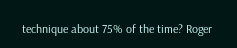technique about 75% of the time? Roger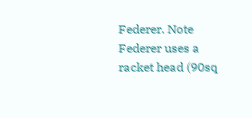Federer. Note Federer uses a racket head (90sq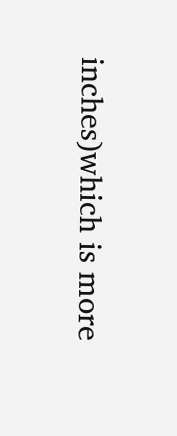inches)which is more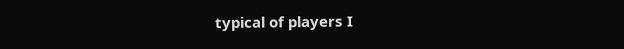typical of players I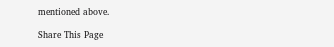mentioned above.

Share This Page